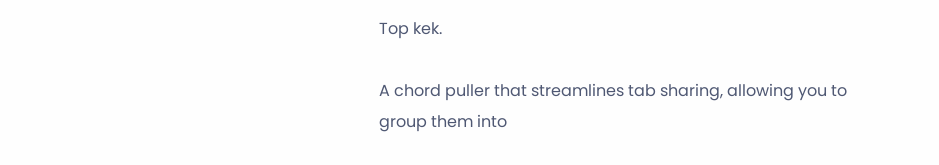Top kek.

A chord puller that streamlines tab sharing, allowing you to group them into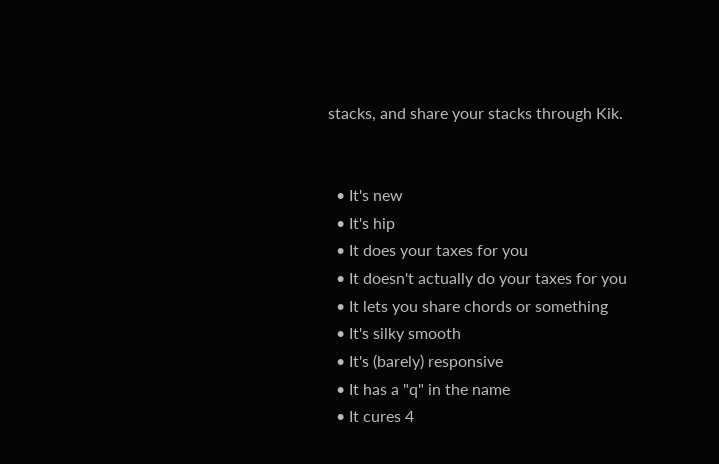stacks, and share your stacks through Kik.


  • It's new
  • It's hip
  • It does your taxes for you
  • It doesn't actually do your taxes for you
  • It lets you share chords or something
  • It's silky smooth
  • It's (barely) responsive
  • It has a "q" in the name
  • It cures 4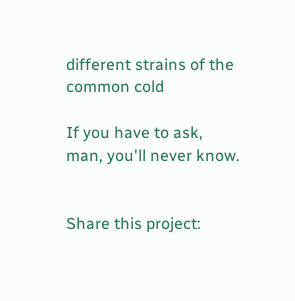different strains of the common cold

If you have to ask, man, you'll never know.


Share this project: